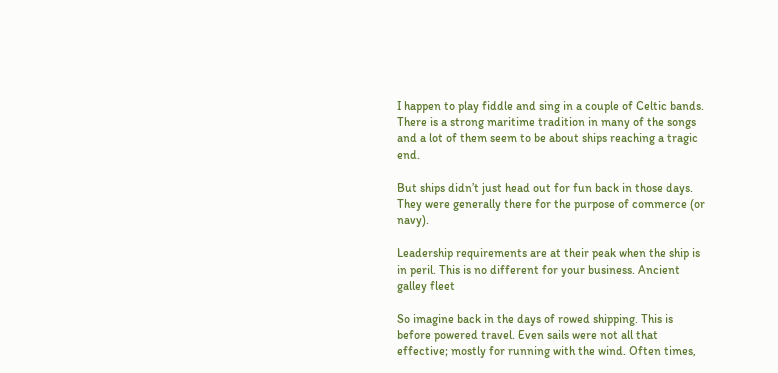I happen to play fiddle and sing in a couple of Celtic bands. There is a strong maritime tradition in many of the songs and a lot of them seem to be about ships reaching a tragic end.

But ships didn’t just head out for fun back in those days. They were generally there for the purpose of commerce (or navy).

Leadership requirements are at their peak when the ship is in peril. This is no different for your business. Ancient galley fleet

So imagine back in the days of rowed shipping. This is before powered travel. Even sails were not all that effective; mostly for running with the wind. Often times,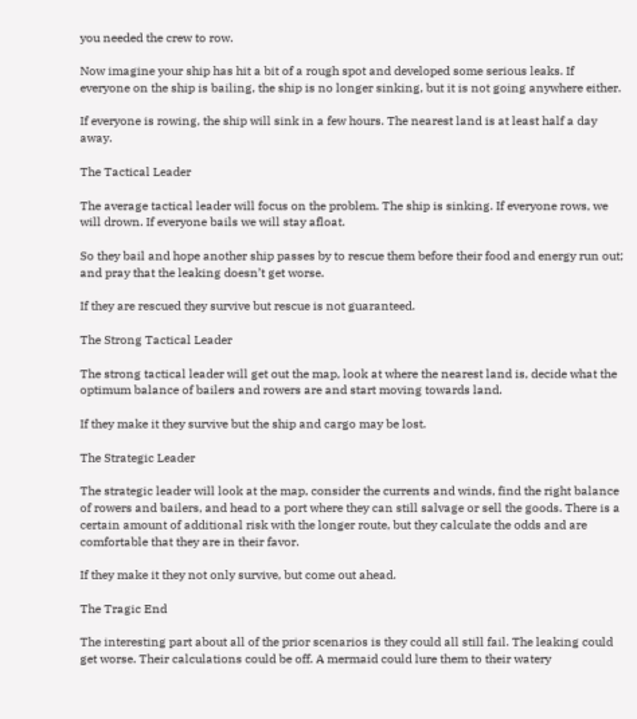you needed the crew to row.

Now imagine your ship has hit a bit of a rough spot and developed some serious leaks. If everyone on the ship is bailing, the ship is no longer sinking, but it is not going anywhere either.

If everyone is rowing, the ship will sink in a few hours. The nearest land is at least half a day away.

The Tactical Leader

The average tactical leader will focus on the problem. The ship is sinking. If everyone rows, we will drown. If everyone bails we will stay afloat.

So they bail and hope another ship passes by to rescue them before their food and energy run out; and pray that the leaking doesn’t get worse.

If they are rescued they survive but rescue is not guaranteed.

The Strong Tactical Leader

The strong tactical leader will get out the map, look at where the nearest land is, decide what the optimum balance of bailers and rowers are and start moving towards land.

If they make it they survive but the ship and cargo may be lost.

The Strategic Leader

The strategic leader will look at the map, consider the currents and winds, find the right balance of rowers and bailers, and head to a port where they can still salvage or sell the goods. There is a certain amount of additional risk with the longer route, but they calculate the odds and are comfortable that they are in their favor.

If they make it they not only survive, but come out ahead.

The Tragic End

The interesting part about all of the prior scenarios is they could all still fail. The leaking could get worse. Their calculations could be off. A mermaid could lure them to their watery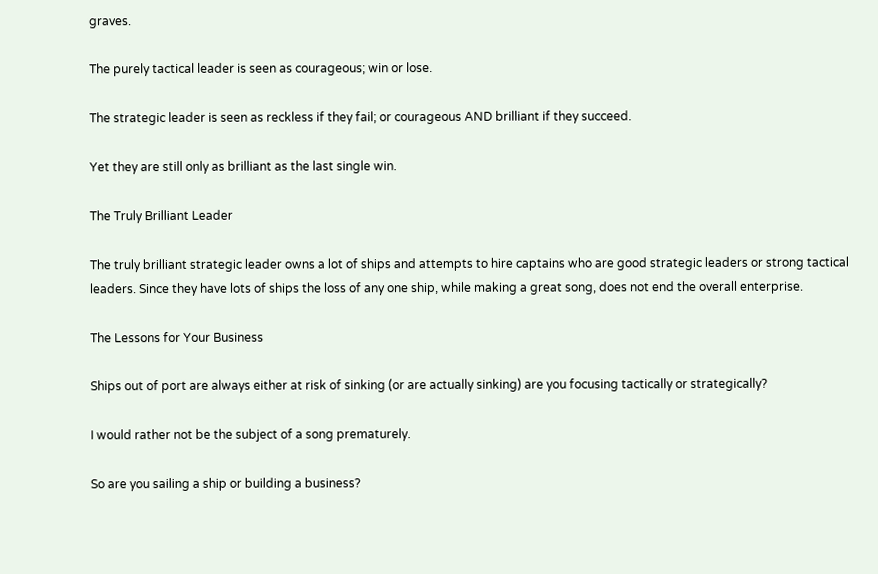graves.

The purely tactical leader is seen as courageous; win or lose.

The strategic leader is seen as reckless if they fail; or courageous AND brilliant if they succeed.

Yet they are still only as brilliant as the last single win.

The Truly Brilliant Leader

The truly brilliant strategic leader owns a lot of ships and attempts to hire captains who are good strategic leaders or strong tactical leaders. Since they have lots of ships the loss of any one ship, while making a great song, does not end the overall enterprise.

The Lessons for Your Business

Ships out of port are always either at risk of sinking (or are actually sinking) are you focusing tactically or strategically?

I would rather not be the subject of a song prematurely.

So are you sailing a ship or building a business?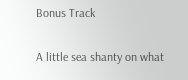Bonus Track

A little sea shanty on what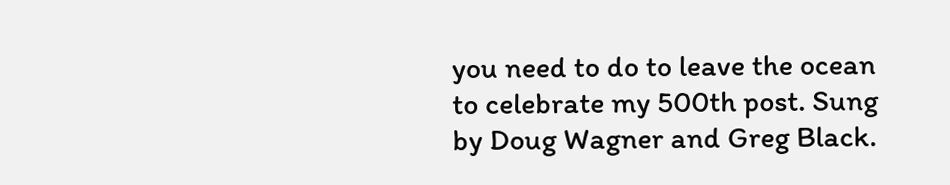you need to do to leave the ocean to celebrate my 500th post. Sung by Doug Wagner and Greg Black.